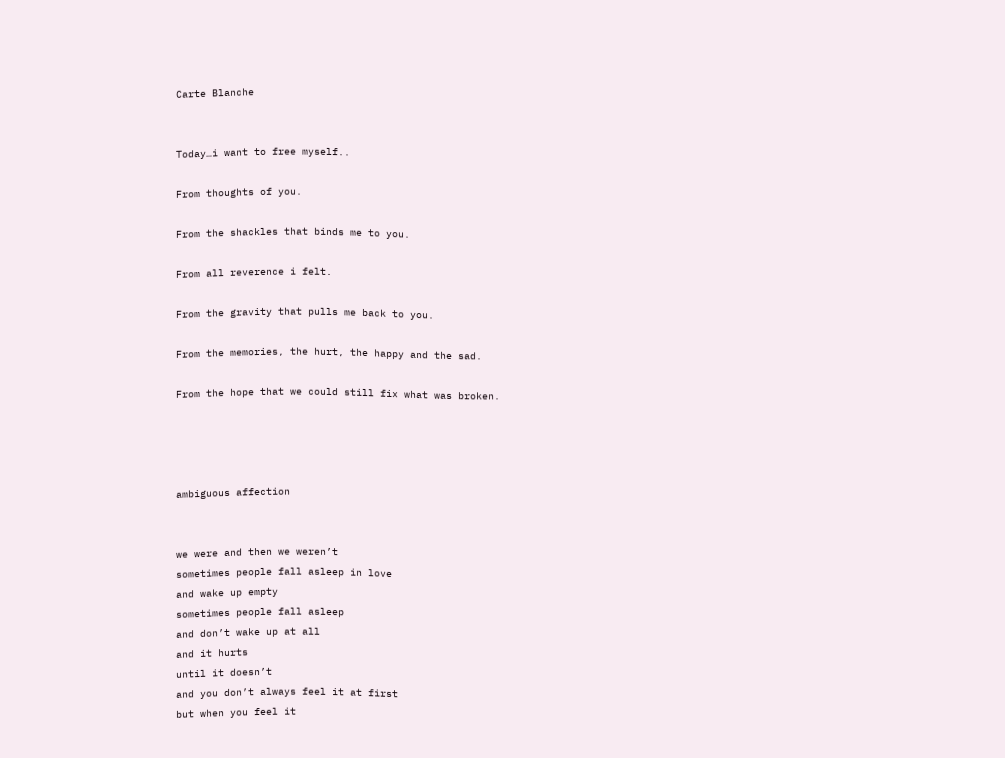Carte Blanche


Today…i want to free myself..

From thoughts of you.

From the shackles that binds me to you.

From all reverence i felt.

From the gravity that pulls me back to you.

From the memories, the hurt, the happy and the sad.

From the hope that we could still fix what was broken.




ambiguous affection


we were and then we weren’t
sometimes people fall asleep in love
and wake up empty
sometimes people fall asleep
and don’t wake up at all
and it hurts
until it doesn’t
and you don’t always feel it at first
but when you feel it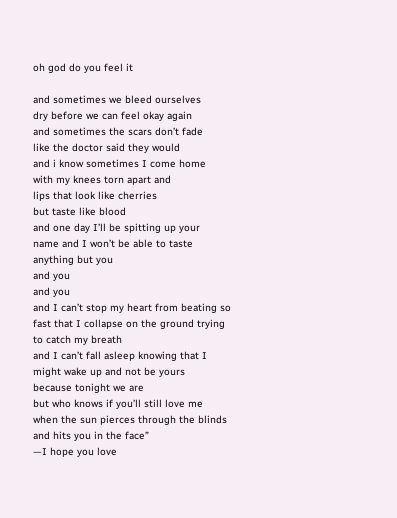oh god do you feel it

and sometimes we bleed ourselves
dry before we can feel okay again
and sometimes the scars don’t fade
like the doctor said they would
and i know sometimes I come home
with my knees torn apart and
lips that look like cherries
but taste like blood
and one day I’ll be spitting up your
name and I won’t be able to taste
anything but you
and you
and you
and I can’t stop my heart from beating so
fast that I collapse on the ground trying
to catch my breath
and I can’t fall asleep knowing that I
might wake up and not be yours
because tonight we are
but who knows if you’ll still love me
when the sun pierces through the blinds and hits you in the face”
—I hope you love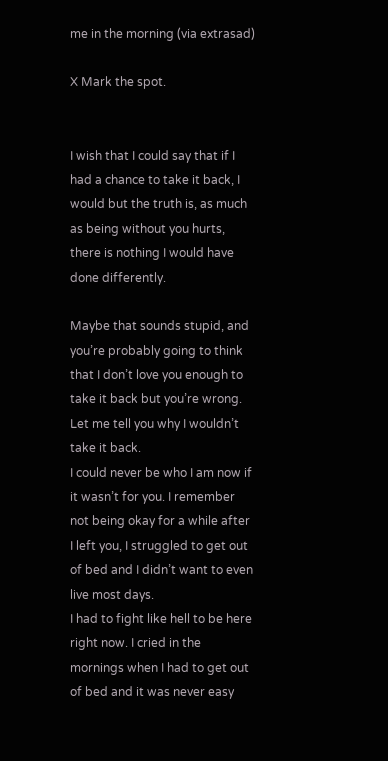me in the morning (via extrasad)

X Mark the spot.


I wish that I could say that if I had a chance to take it back, I would but the truth is, as much as being without you hurts, there is nothing I would have done differently.

Maybe that sounds stupid, and you’re probably going to think that I don’t love you enough to take it back but you’re wrong. Let me tell you why I wouldn’t take it back.
I could never be who I am now if it wasn’t for you. I remember not being okay for a while after I left you, I struggled to get out of bed and I didn’t want to even live most days.
I had to fight like hell to be here right now. I cried in the mornings when I had to get out of bed and it was never easy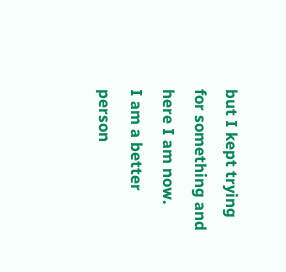but I kept trying for something and here I am now.
I am a better person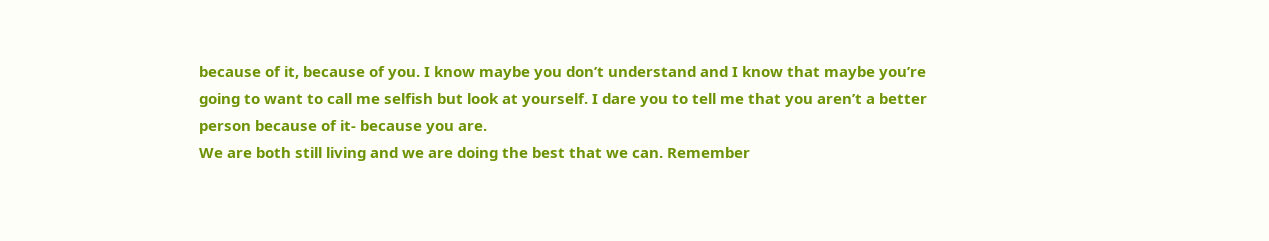because of it, because of you. I know maybe you don’t understand and I know that maybe you’re going to want to call me selfish but look at yourself. I dare you to tell me that you aren’t a better person because of it- because you are.
We are both still living and we are doing the best that we can. Remember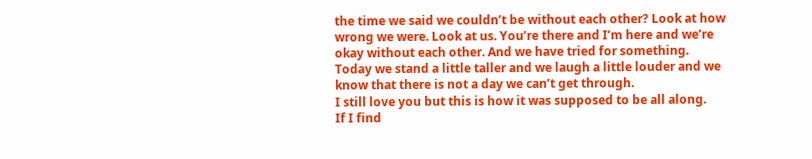the time we said we couldn’t be without each other? Look at how wrong we were. Look at us. You’re there and I’m here and we’re okay without each other. And we have tried for something.
Today we stand a little taller and we laugh a little louder and we know that there is not a day we can’t get through.
I still love you but this is how it was supposed to be all along.
If I find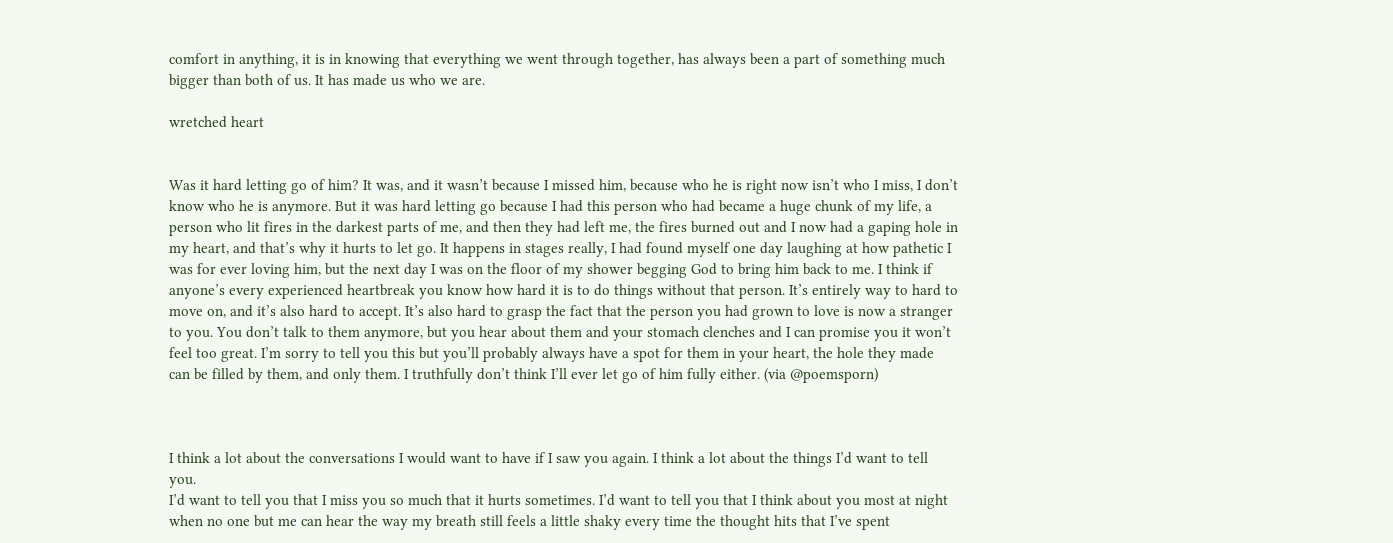comfort in anything, it is in knowing that everything we went through together, has always been a part of something much bigger than both of us. It has made us who we are.

wretched heart


Was it hard letting go of him? It was, and it wasn’t because I missed him, because who he is right now isn’t who I miss, I don’t know who he is anymore. But it was hard letting go because I had this person who had became a huge chunk of my life, a person who lit fires in the darkest parts of me, and then they had left me, the fires burned out and I now had a gaping hole in my heart, and that’s why it hurts to let go. It happens in stages really, I had found myself one day laughing at how pathetic I was for ever loving him, but the next day I was on the floor of my shower begging God to bring him back to me. I think if anyone’s every experienced heartbreak you know how hard it is to do things without that person. It’s entirely way to hard to move on, and it’s also hard to accept. It’s also hard to grasp the fact that the person you had grown to love is now a stranger to you. You don’t talk to them anymore, but you hear about them and your stomach clenches and I can promise you it won’t feel too great. I’m sorry to tell you this but you’ll probably always have a spot for them in your heart, the hole they made can be filled by them, and only them. I truthfully don’t think I’ll ever let go of him fully either. (via @poemsporn)



I think a lot about the conversations I would want to have if I saw you again. I think a lot about the things I’d want to tell you.
I’d want to tell you that I miss you so much that it hurts sometimes. I’d want to tell you that I think about you most at night when no one but me can hear the way my breath still feels a little shaky every time the thought hits that I’ve spent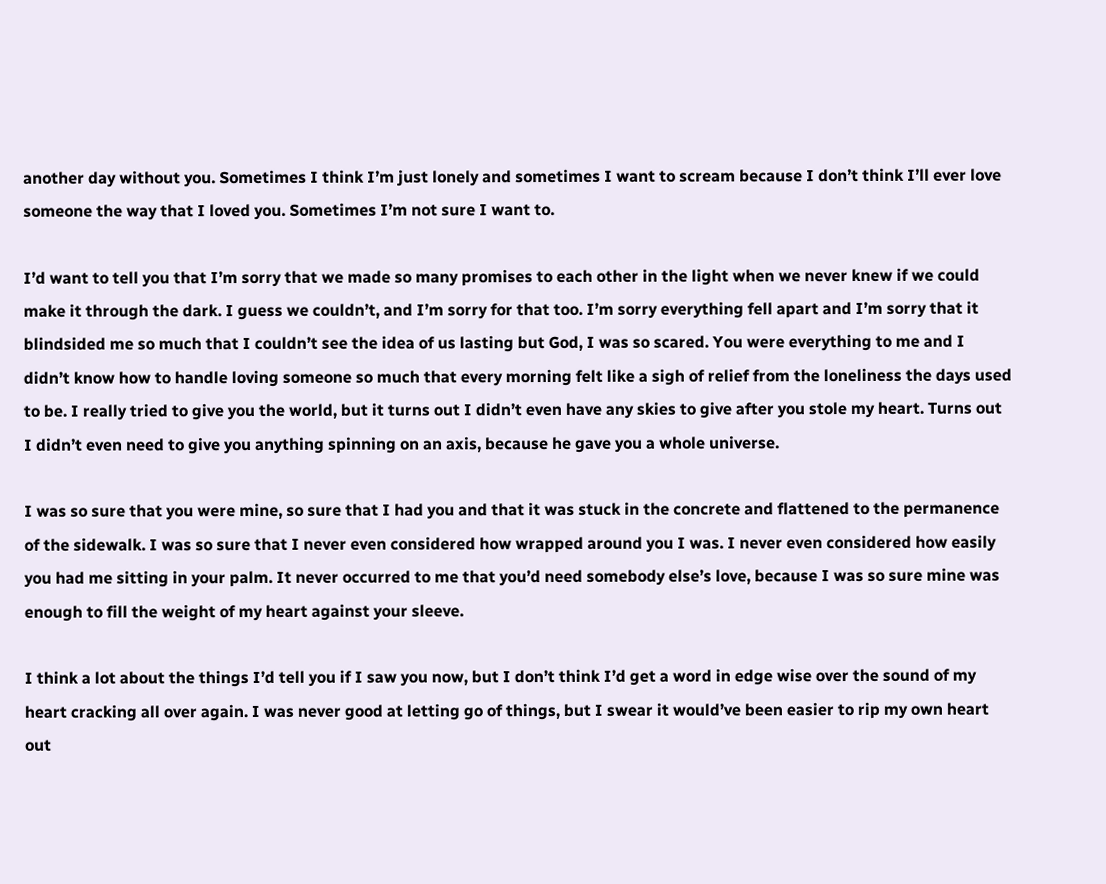another day without you. Sometimes I think I’m just lonely and sometimes I want to scream because I don’t think I’ll ever love someone the way that I loved you. Sometimes I’m not sure I want to.

I’d want to tell you that I’m sorry that we made so many promises to each other in the light when we never knew if we could make it through the dark. I guess we couldn’t, and I’m sorry for that too. I’m sorry everything fell apart and I’m sorry that it blindsided me so much that I couldn’t see the idea of us lasting but God, I was so scared. You were everything to me and I didn’t know how to handle loving someone so much that every morning felt like a sigh of relief from the loneliness the days used to be. I really tried to give you the world, but it turns out I didn’t even have any skies to give after you stole my heart. Turns out I didn’t even need to give you anything spinning on an axis, because he gave you a whole universe.

I was so sure that you were mine, so sure that I had you and that it was stuck in the concrete and flattened to the permanence of the sidewalk. I was so sure that I never even considered how wrapped around you I was. I never even considered how easily you had me sitting in your palm. It never occurred to me that you’d need somebody else’s love, because I was so sure mine was enough to fill the weight of my heart against your sleeve.

I think a lot about the things I’d tell you if I saw you now, but I don’t think I’d get a word in edge wise over the sound of my heart cracking all over again. I was never good at letting go of things, but I swear it would’ve been easier to rip my own heart out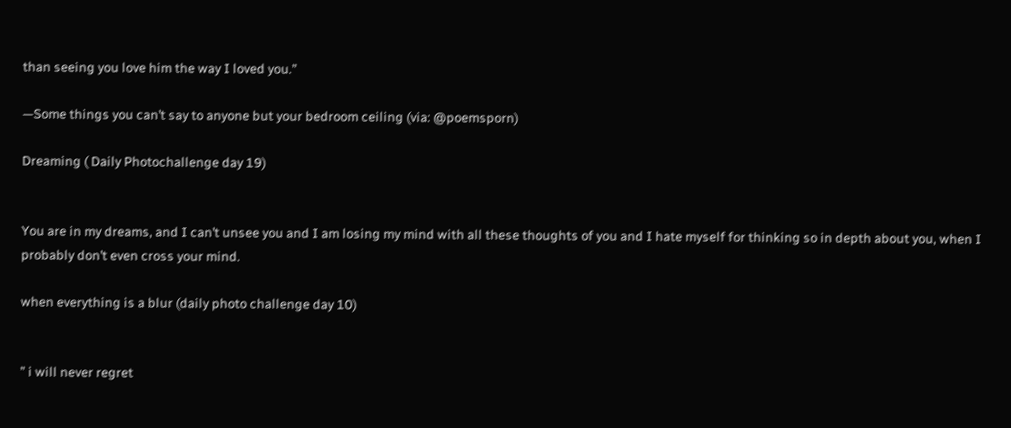than seeing you love him the way I loved you.”

—Some things you can’t say to anyone but your bedroom ceiling (via: @poemsporn)

Dreaming ( Daily Photochallenge day 19)


You are in my dreams, and I can’t unsee you and I am losing my mind with all these thoughts of you and I hate myself for thinking so in depth about you, when I probably don’t even cross your mind.

when everything is a blur (daily photo challenge day 10)


” i will never regret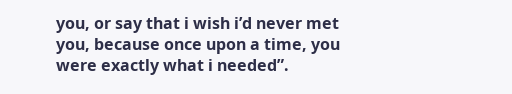you, or say that i wish i’d never met you, because once upon a time, you were exactly what i needed”.